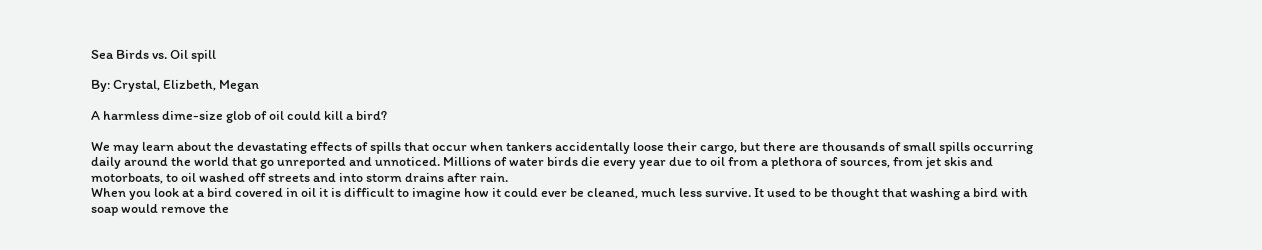Sea Birds vs. Oil spill

By: Crystal, Elizbeth, Megan

A harmless dime-size glob of oil could kill a bird?

We may learn about the devastating effects of spills that occur when tankers accidentally loose their cargo, but there are thousands of small spills occurring daily around the world that go unreported and unnoticed. Millions of water birds die every year due to oil from a plethora of sources, from jet skis and motorboats, to oil washed off streets and into storm drains after rain.
When you look at a bird covered in oil it is difficult to imagine how it could ever be cleaned, much less survive. It used to be thought that washing a bird with soap would remove the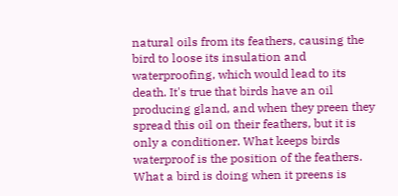natural oils from its feathers, causing the bird to loose its insulation and waterproofing, which would lead to its death. It's true that birds have an oil producing gland, and when they preen they spread this oil on their feathers, but it is only a conditioner. What keeps birds waterproof is the position of the feathers. What a bird is doing when it preens is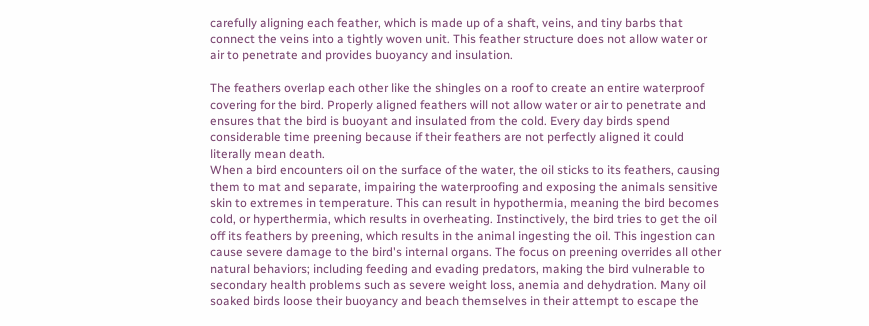carefully aligning each feather, which is made up of a shaft, veins, and tiny barbs that connect the veins into a tightly woven unit. This feather structure does not allow water or air to penetrate and provides buoyancy and insulation.

The feathers overlap each other like the shingles on a roof to create an entire waterproof covering for the bird. Properly aligned feathers will not allow water or air to penetrate and ensures that the bird is buoyant and insulated from the cold. Every day birds spend considerable time preening because if their feathers are not perfectly aligned it could literally mean death.
When a bird encounters oil on the surface of the water, the oil sticks to its feathers, causing them to mat and separate, impairing the waterproofing and exposing the animals sensitive skin to extremes in temperature. This can result in hypothermia, meaning the bird becomes cold, or hyperthermia, which results in overheating. Instinctively, the bird tries to get the oil off its feathers by preening, which results in the animal ingesting the oil. This ingestion can cause severe damage to the bird's internal organs. The focus on preening overrides all other natural behaviors; including feeding and evading predators, making the bird vulnerable to secondary health problems such as severe weight loss, anemia and dehydration. Many oil soaked birds loose their buoyancy and beach themselves in their attempt to escape the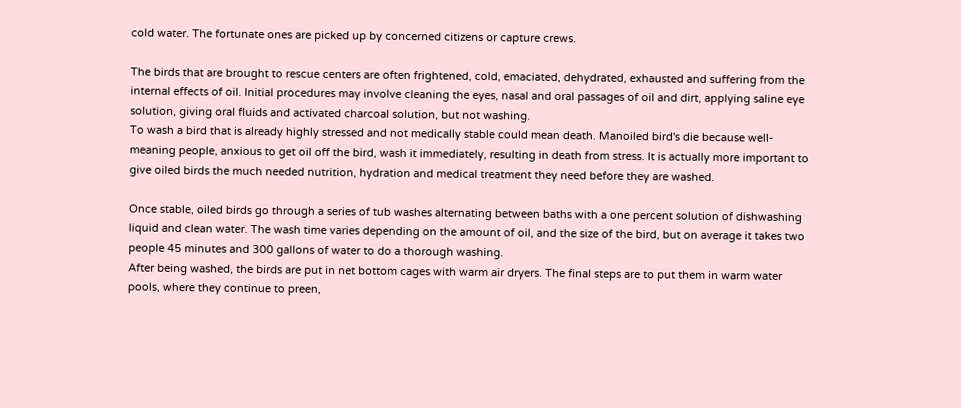cold water. The fortunate ones are picked up by concerned citizens or capture crews.

The birds that are brought to rescue centers are often frightened, cold, emaciated, dehydrated, exhausted and suffering from the internal effects of oil. Initial procedures may involve cleaning the eyes, nasal and oral passages of oil and dirt, applying saline eye solution, giving oral fluids and activated charcoal solution, but not washing.
To wash a bird that is already highly stressed and not medically stable could mean death. Manoiled bird's die because well-meaning people, anxious to get oil off the bird, wash it immediately, resulting in death from stress. It is actually more important to give oiled birds the much needed nutrition, hydration and medical treatment they need before they are washed.

Once stable, oiled birds go through a series of tub washes alternating between baths with a one percent solution of dishwashing liquid and clean water. The wash time varies depending on the amount of oil, and the size of the bird, but on average it takes two people 45 minutes and 300 gallons of water to do a thorough washing.
After being washed, the birds are put in net bottom cages with warm air dryers. The final steps are to put them in warm water pools, where they continue to preen,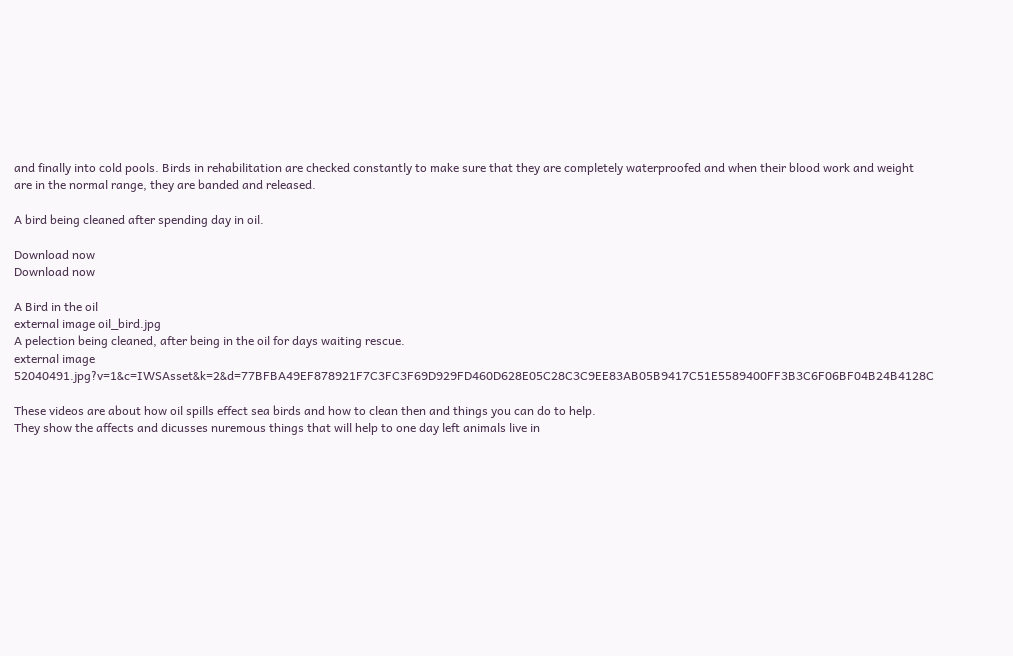and finally into cold pools. Birds in rehabilitation are checked constantly to make sure that they are completely waterproofed and when their blood work and weight are in the normal range, they are banded and released.

A bird being cleaned after spending day in oil.

Download now
Download now

A Bird in the oil
external image oil_bird.jpg
A pelection being cleaned, after being in the oil for days waiting rescue.
external image 52040491.jpg?v=1&c=IWSAsset&k=2&d=77BFBA49EF878921F7C3FC3F69D929FD460D628E05C28C3C9EE83AB05B9417C51E5589400FF3B3C6F06BF04B24B4128C

These videos are about how oil spills effect sea birds and how to clean then and things you can do to help.
They show the affects and dicusses nuremous things that will help to one day left animals live in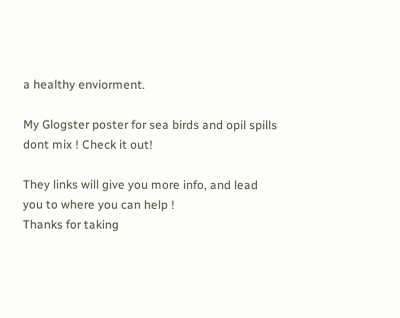a healthy enviorment.

My Glogster poster for sea birds and opil spills dont mix ! Check it out!

They links will give you more info, and lead you to where you can help !
Thanks for taking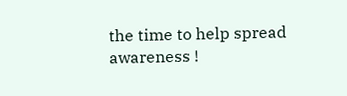the time to help spread awareness !